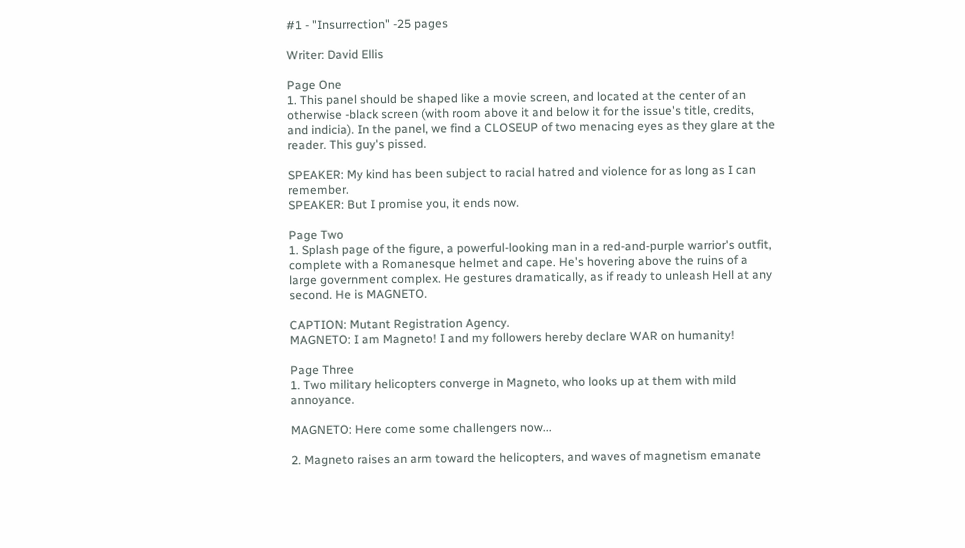#1 - "Insurrection" -25 pages

Writer: David Ellis

Page One
1. This panel should be shaped like a movie screen, and located at the center of an otherwise -black screen (with room above it and below it for the issue's title, credits, and indicia). In the panel, we find a CLOSEUP of two menacing eyes as they glare at the reader. This guy's pissed.

SPEAKER: My kind has been subject to racial hatred and violence for as long as I can remember.
SPEAKER: But I promise you, it ends now.

Page Two
1. Splash page of the figure, a powerful-looking man in a red-and-purple warrior's outfit, complete with a Romanesque helmet and cape. He's hovering above the ruins of a large government complex. He gestures dramatically, as if ready to unleash Hell at any second. He is MAGNETO.

CAPTION: Mutant Registration Agency.
MAGNETO: I am Magneto! I and my followers hereby declare WAR on humanity!

Page Three
1. Two military helicopters converge in Magneto, who looks up at them with mild annoyance.

MAGNETO: Here come some challengers now...

2. Magneto raises an arm toward the helicopters, and waves of magnetism emanate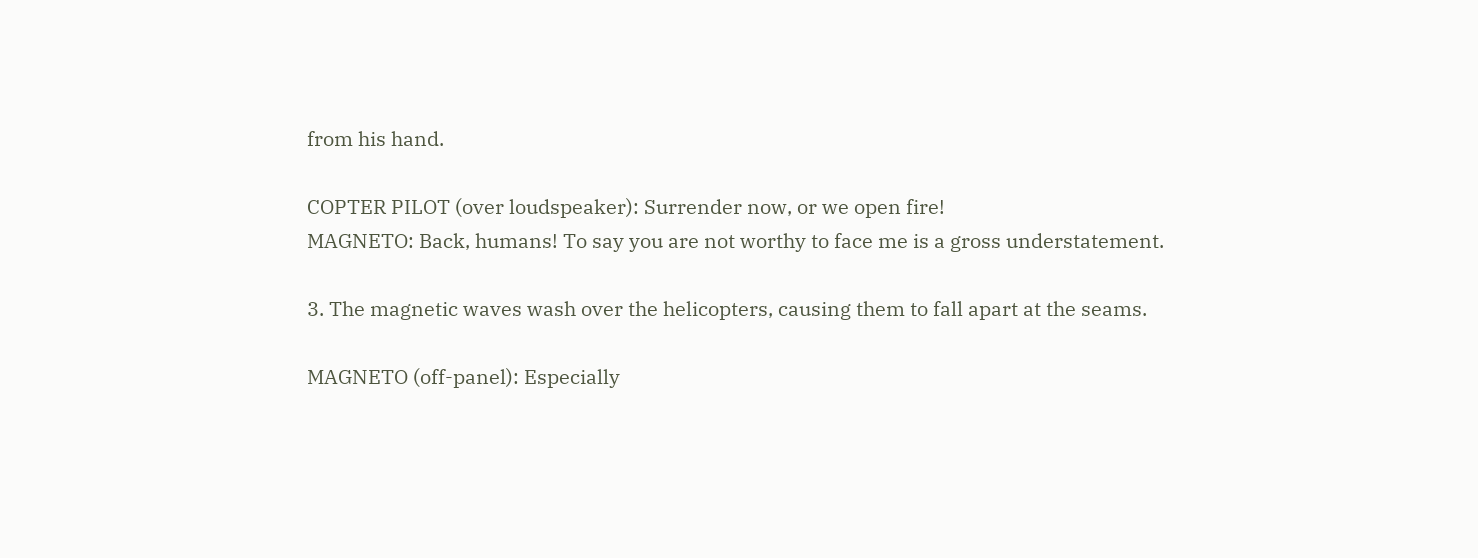from his hand.

COPTER PILOT (over loudspeaker): Surrender now, or we open fire!
MAGNETO: Back, humans! To say you are not worthy to face me is a gross understatement.

3. The magnetic waves wash over the helicopters, causing them to fall apart at the seams.

MAGNETO (off-panel): Especially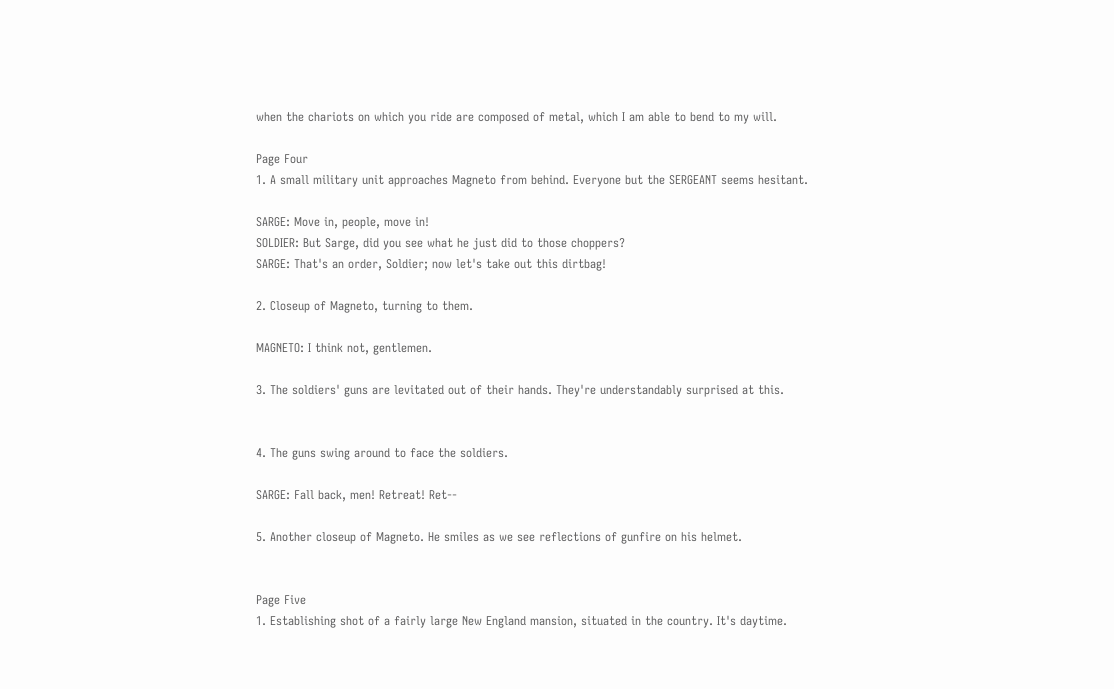when the chariots on which you ride are composed of metal, which I am able to bend to my will.

Page Four
1. A small military unit approaches Magneto from behind. Everyone but the SERGEANT seems hesitant.

SARGE: Move in, people, move in!
SOLDIER: But Sarge, did you see what he just did to those choppers?
SARGE: That's an order, Soldier; now let's take out this dirtbag!

2. Closeup of Magneto, turning to them.

MAGNETO: I think not, gentlemen.

3. The soldiers' guns are levitated out of their hands. They're understandably surprised at this.


4. The guns swing around to face the soldiers.

SARGE: Fall back, men! Retreat! Ret--

5. Another closeup of Magneto. He smiles as we see reflections of gunfire on his helmet.


Page Five
1. Establishing shot of a fairly large New England mansion, situated in the country. It's daytime.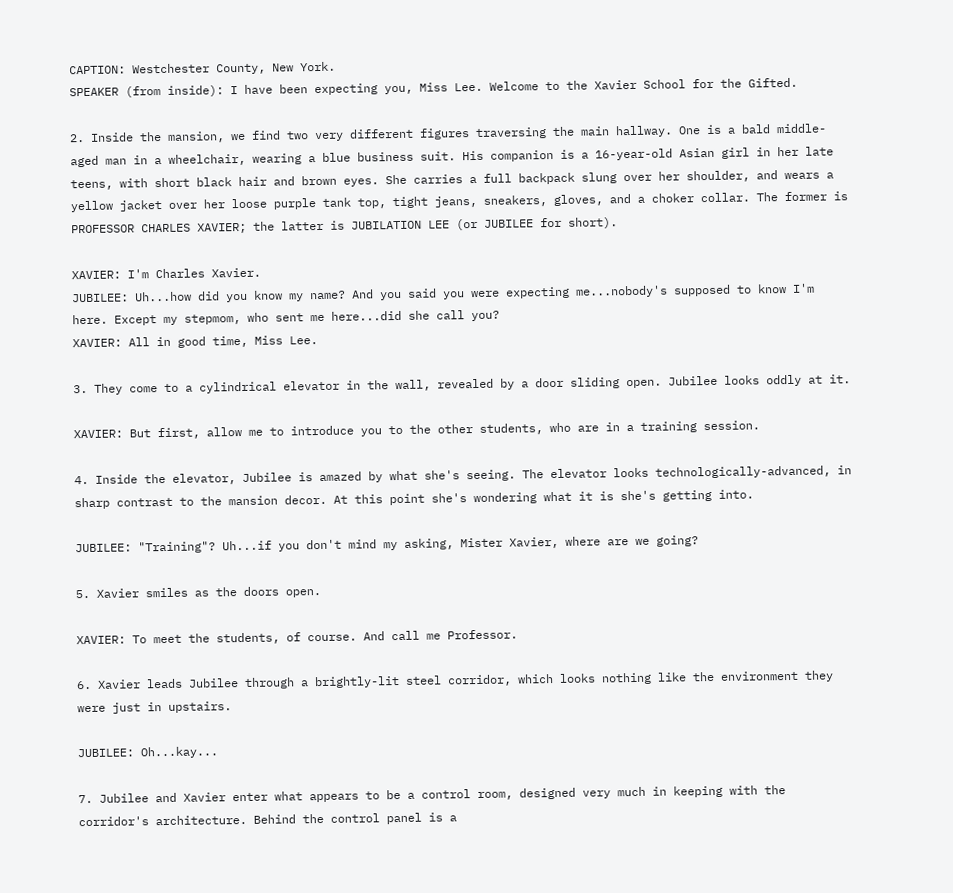CAPTION: Westchester County, New York.
SPEAKER (from inside): I have been expecting you, Miss Lee. Welcome to the Xavier School for the Gifted.

2. Inside the mansion, we find two very different figures traversing the main hallway. One is a bald middle-aged man in a wheelchair, wearing a blue business suit. His companion is a 16-year-old Asian girl in her late teens, with short black hair and brown eyes. She carries a full backpack slung over her shoulder, and wears a yellow jacket over her loose purple tank top, tight jeans, sneakers, gloves, and a choker collar. The former is PROFESSOR CHARLES XAVIER; the latter is JUBILATION LEE (or JUBILEE for short).

XAVIER: I'm Charles Xavier.
JUBILEE: Uh...how did you know my name? And you said you were expecting me...nobody's supposed to know I'm here. Except my stepmom, who sent me here...did she call you?
XAVIER: All in good time, Miss Lee.

3. They come to a cylindrical elevator in the wall, revealed by a door sliding open. Jubilee looks oddly at it.

XAVIER: But first, allow me to introduce you to the other students, who are in a training session.

4. Inside the elevator, Jubilee is amazed by what she's seeing. The elevator looks technologically-advanced, in sharp contrast to the mansion decor. At this point she's wondering what it is she's getting into.

JUBILEE: "Training"? Uh...if you don't mind my asking, Mister Xavier, where are we going?

5. Xavier smiles as the doors open.

XAVIER: To meet the students, of course. And call me Professor.

6. Xavier leads Jubilee through a brightly-lit steel corridor, which looks nothing like the environment they were just in upstairs.

JUBILEE: Oh...kay...

7. Jubilee and Xavier enter what appears to be a control room, designed very much in keeping with the corridor's architecture. Behind the control panel is a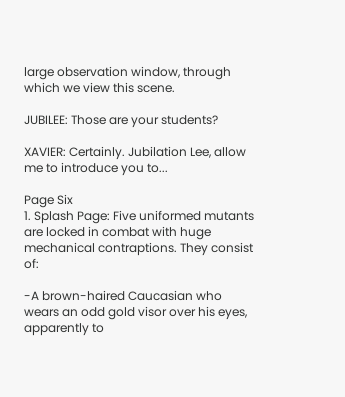large observation window, through which we view this scene.

JUBILEE: Those are your students?

XAVIER: Certainly. Jubilation Lee, allow me to introduce you to...

Page Six
1. Splash Page: Five uniformed mutants are locked in combat with huge mechanical contraptions. They consist of:

-A brown-haired Caucasian who wears an odd gold visor over his eyes, apparently to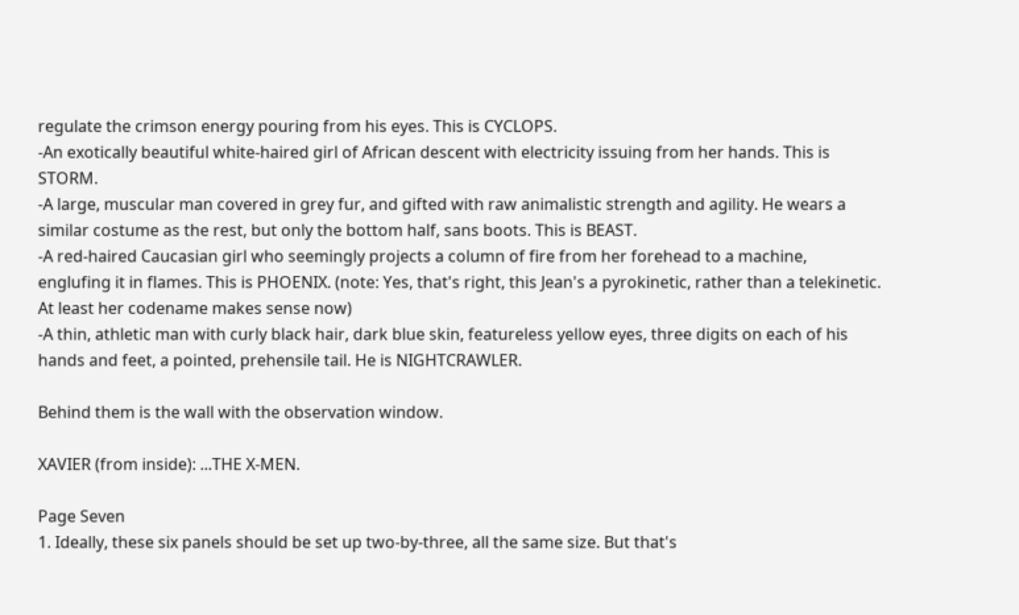regulate the crimson energy pouring from his eyes. This is CYCLOPS.
-An exotically beautiful white-haired girl of African descent with electricity issuing from her hands. This is STORM.
-A large, muscular man covered in grey fur, and gifted with raw animalistic strength and agility. He wears a similar costume as the rest, but only the bottom half, sans boots. This is BEAST.
-A red-haired Caucasian girl who seemingly projects a column of fire from her forehead to a machine, englufing it in flames. This is PHOENIX. (note: Yes, that's right, this Jean's a pyrokinetic, rather than a telekinetic. At least her codename makes sense now)
-A thin, athletic man with curly black hair, dark blue skin, featureless yellow eyes, three digits on each of his hands and feet, a pointed, prehensile tail. He is NIGHTCRAWLER.

Behind them is the wall with the observation window.

XAVIER (from inside): ...THE X-MEN.

Page Seven
1. Ideally, these six panels should be set up two-by-three, all the same size. But that's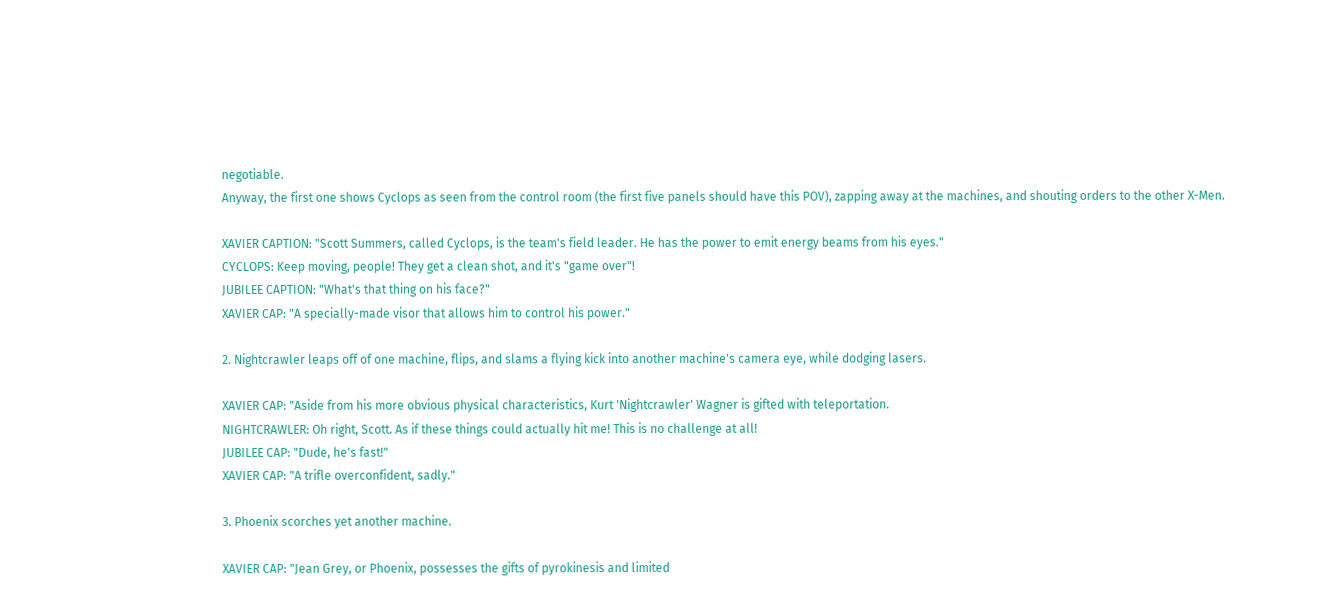negotiable.
Anyway, the first one shows Cyclops as seen from the control room (the first five panels should have this POV), zapping away at the machines, and shouting orders to the other X-Men.

XAVIER CAPTION: "Scott Summers, called Cyclops, is the team's field leader. He has the power to emit energy beams from his eyes."
CYCLOPS: Keep moving, people! They get a clean shot, and it's "game over"!
JUBILEE CAPTION: "What's that thing on his face?"
XAVIER CAP: "A specially-made visor that allows him to control his power."

2. Nightcrawler leaps off of one machine, flips, and slams a flying kick into another machine's camera eye, while dodging lasers.

XAVIER CAP: "Aside from his more obvious physical characteristics, Kurt 'Nightcrawler' Wagner is gifted with teleportation.
NIGHTCRAWLER: Oh right, Scott. As if these things could actually hit me! This is no challenge at all!
JUBILEE CAP: "Dude, he's fast!"
XAVIER CAP: "A trifle overconfident, sadly."

3. Phoenix scorches yet another machine.

XAVIER CAP: "Jean Grey, or Phoenix, possesses the gifts of pyrokinesis and limited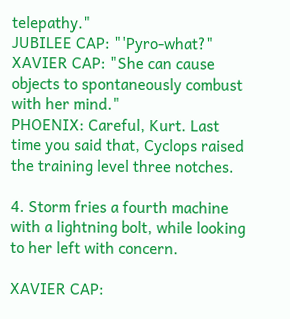telepathy."
JUBILEE CAP: "'Pyro-what?"
XAVIER CAP: "She can cause objects to spontaneously combust with her mind."
PHOENIX: Careful, Kurt. Last time you said that, Cyclops raised the training level three notches.

4. Storm fries a fourth machine with a lightning bolt, while looking to her left with concern.

XAVIER CAP: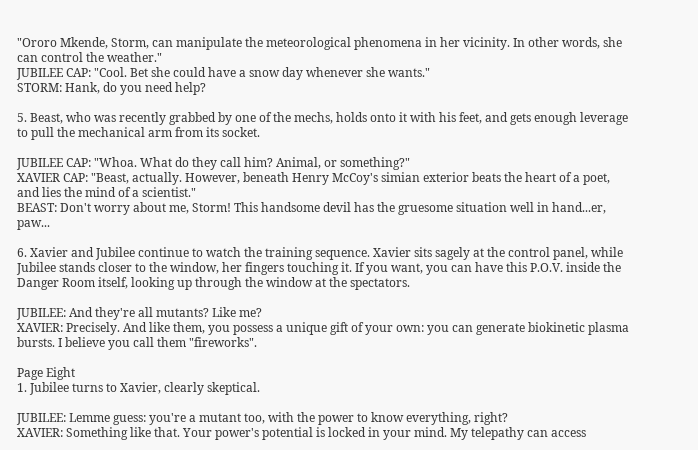"Ororo Mkende, Storm, can manipulate the meteorological phenomena in her vicinity. In other words, she can control the weather."
JUBILEE CAP: "Cool. Bet she could have a snow day whenever she wants."
STORM: Hank, do you need help?

5. Beast, who was recently grabbed by one of the mechs, holds onto it with his feet, and gets enough leverage to pull the mechanical arm from its socket.

JUBILEE CAP: "Whoa. What do they call him? Animal, or something?"
XAVIER CAP: "Beast, actually. However, beneath Henry McCoy's simian exterior beats the heart of a poet, and lies the mind of a scientist."
BEAST: Don't worry about me, Storm! This handsome devil has the gruesome situation well in hand...er, paw...

6. Xavier and Jubilee continue to watch the training sequence. Xavier sits sagely at the control panel, while Jubilee stands closer to the window, her fingers touching it. If you want, you can have this P.O.V. inside the Danger Room itself, looking up through the window at the spectators.

JUBILEE: And they're all mutants? Like me?
XAVIER: Precisely. And like them, you possess a unique gift of your own: you can generate biokinetic plasma bursts. I believe you call them "fireworks".

Page Eight
1. Jubilee turns to Xavier, clearly skeptical.

JUBILEE: Lemme guess: you're a mutant too, with the power to know everything, right?
XAVIER: Something like that. Your power's potential is locked in your mind. My telepathy can access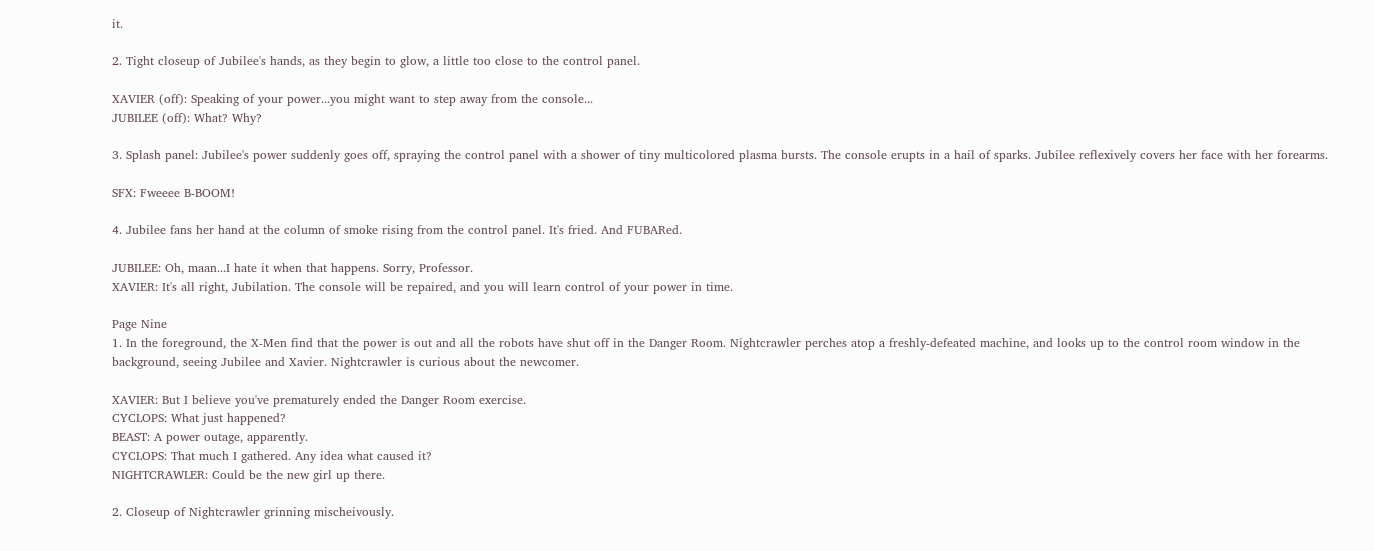it.

2. Tight closeup of Jubilee's hands, as they begin to glow, a little too close to the control panel.

XAVIER (off): Speaking of your power...you might want to step away from the console...
JUBILEE (off): What? Why?

3. Splash panel: Jubilee's power suddenly goes off, spraying the control panel with a shower of tiny multicolored plasma bursts. The console erupts in a hail of sparks. Jubilee reflexively covers her face with her forearms.

SFX: Fweeee B-BOOM!

4. Jubilee fans her hand at the column of smoke rising from the control panel. It's fried. And FUBARed.

JUBILEE: Oh, maan...I hate it when that happens. Sorry, Professor.
XAVIER: It's all right, Jubilation. The console will be repaired, and you will learn control of your power in time.

Page Nine
1. In the foreground, the X-Men find that the power is out and all the robots have shut off in the Danger Room. Nightcrawler perches atop a freshly-defeated machine, and looks up to the control room window in the background, seeing Jubilee and Xavier. Nightcrawler is curious about the newcomer.

XAVIER: But I believe you've prematurely ended the Danger Room exercise.
CYCLOPS: What just happened?
BEAST: A power outage, apparently.
CYCLOPS: That much I gathered. Any idea what caused it?
NIGHTCRAWLER: Could be the new girl up there.

2. Closeup of Nightcrawler grinning mischeivously.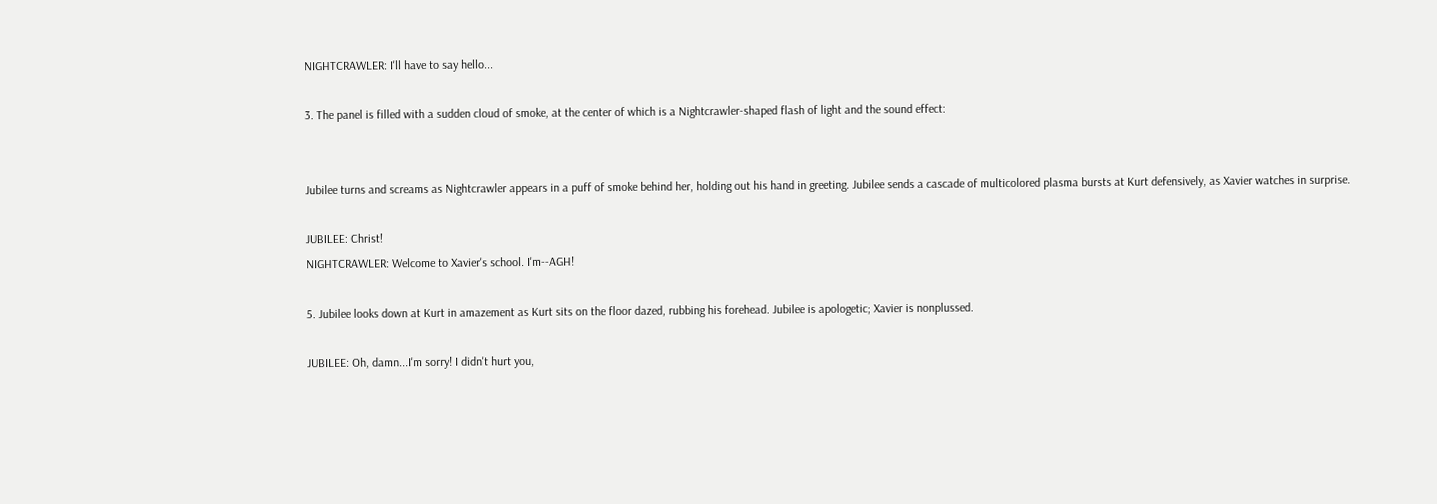NIGHTCRAWLER: I'll have to say hello...

3. The panel is filled with a sudden cloud of smoke, at the center of which is a Nightcrawler-shaped flash of light and the sound effect:


Jubilee turns and screams as Nightcrawler appears in a puff of smoke behind her, holding out his hand in greeting. Jubilee sends a cascade of multicolored plasma bursts at Kurt defensively, as Xavier watches in surprise.

JUBILEE: Christ!
NIGHTCRAWLER: Welcome to Xavier's school. I'm--AGH!

5. Jubilee looks down at Kurt in amazement as Kurt sits on the floor dazed, rubbing his forehead. Jubilee is apologetic; Xavier is nonplussed.

JUBILEE: Oh, damn...I'm sorry! I didn't hurt you,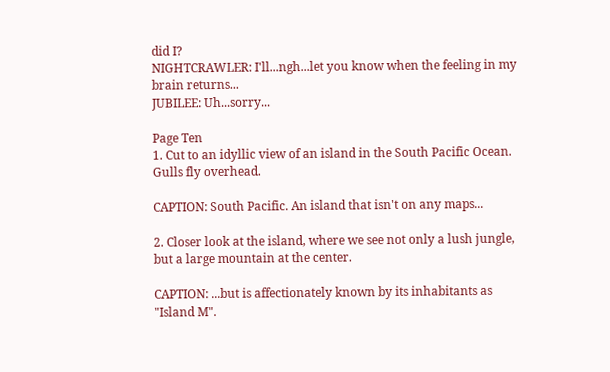did I?
NIGHTCRAWLER: I'll...ngh...let you know when the feeling in my brain returns...
JUBILEE: Uh...sorry...

Page Ten
1. Cut to an idyllic view of an island in the South Pacific Ocean. Gulls fly overhead.

CAPTION: South Pacific. An island that isn't on any maps...

2. Closer look at the island, where we see not only a lush jungle, but a large mountain at the center.

CAPTION: ...but is affectionately known by its inhabitants as "Island M".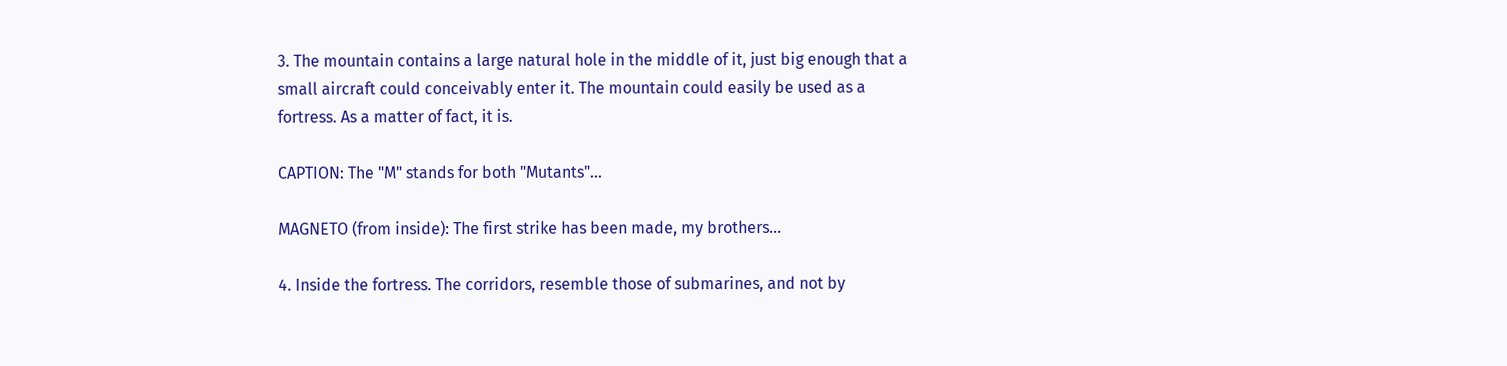3. The mountain contains a large natural hole in the middle of it, just big enough that a small aircraft could conceivably enter it. The mountain could easily be used as a fortress. As a matter of fact, it is.

CAPTION: The "M" stands for both "Mutants"...

MAGNETO (from inside): The first strike has been made, my brothers...

4. Inside the fortress. The corridors, resemble those of submarines, and not by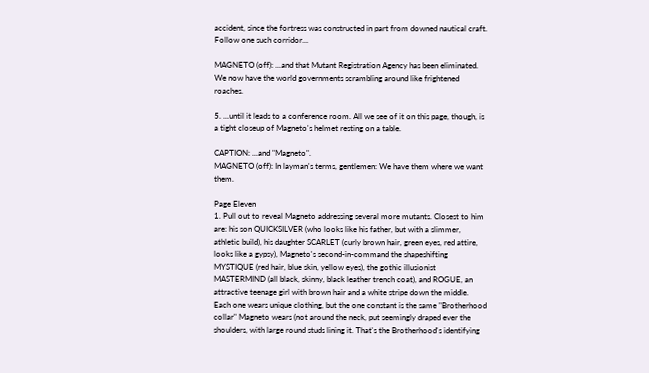accident, since the fortress was constructed in part from downed nautical craft. Follow one such corridor...

MAGNETO (off): ...and that Mutant Registration Agency has been eliminated. We now have the world governments scrambling around like frightened roaches.

5. ...until it leads to a conference room. All we see of it on this page, though, is a tight closeup of Magneto's helmet resting on a table.

CAPTION: ...and "Magneto".
MAGNETO (off): In layman's terms, gentlemen: We have them where we want them.

Page Eleven
1. Pull out to reveal Magneto addressing several more mutants. Closest to him are: his son QUICKSILVER (who looks like his father, but with a slimmer, athletic build), his daughter SCARLET (curly brown hair, green eyes, red attire, looks like a gypsy), Magneto's second-in-command the shapeshifting MYSTIQUE (red hair, blue skin, yellow eyes), the gothic illusionist MASTERMIND (all black, skinny, black leather trench coat), and ROGUE, an attractive teenage girl with brown hair and a white stripe down the middle. Each one wears unique clothing, but the one constant is the same "Brotherhood collar" Magneto wears (not around the neck, put seemingly draped ever the shoulders, with large round studs lining it. That's the Brotherhood's identifying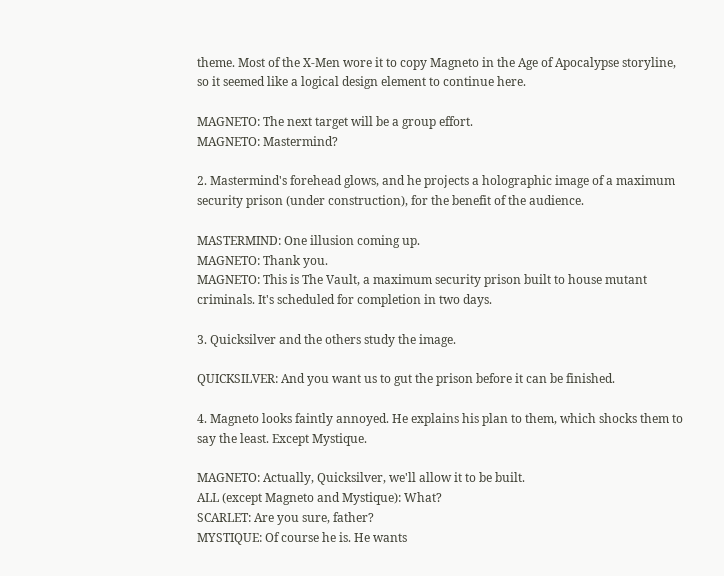theme. Most of the X-Men wore it to copy Magneto in the Age of Apocalypse storyline, so it seemed like a logical design element to continue here.

MAGNETO: The next target will be a group effort.
MAGNETO: Mastermind?

2. Mastermind's forehead glows, and he projects a holographic image of a maximum security prison (under construction), for the benefit of the audience.

MASTERMIND: One illusion coming up.
MAGNETO: Thank you.
MAGNETO: This is The Vault, a maximum security prison built to house mutant criminals. It's scheduled for completion in two days.

3. Quicksilver and the others study the image.

QUICKSILVER: And you want us to gut the prison before it can be finished.

4. Magneto looks faintly annoyed. He explains his plan to them, which shocks them to say the least. Except Mystique.

MAGNETO: Actually, Quicksilver, we'll allow it to be built.
ALL (except Magneto and Mystique): What?
SCARLET: Are you sure, father?
MYSTIQUE: Of course he is. He wants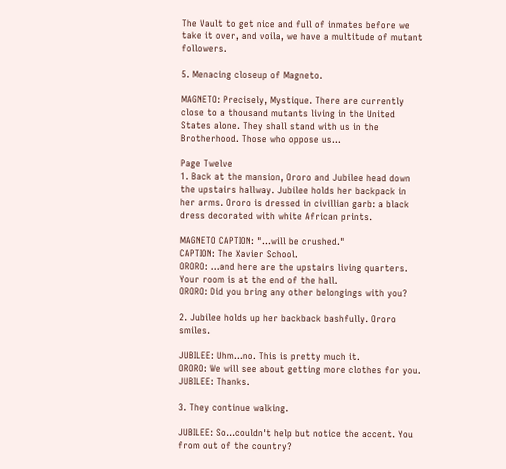The Vault to get nice and full of inmates before we take it over, and voila, we have a multitude of mutant followers.

5. Menacing closeup of Magneto.

MAGNETO: Precisely, Mystique. There are currently close to a thousand mutants living in the United States alone. They shall stand with us in the Brotherhood. Those who oppose us...

Page Twelve
1. Back at the mansion, Ororo and Jubilee head down the upstairs hallway. Jubilee holds her backpack in her arms. Ororo is dressed in civillian garb: a black dress decorated with white African prints.

MAGNETO CAPTION: "...will be crushed."
CAPTION: The Xavier School.
ORORO: ...and here are the upstairs living quarters. Your room is at the end of the hall.
ORORO: Did you bring any other belongings with you?

2. Jubilee holds up her backback bashfully. Ororo smiles.

JUBILEE: Uhm...no. This is pretty much it.
ORORO: We will see about getting more clothes for you.
JUBILEE: Thanks.

3. They continue walking.

JUBILEE: So...couldn't help but notice the accent. You from out of the country?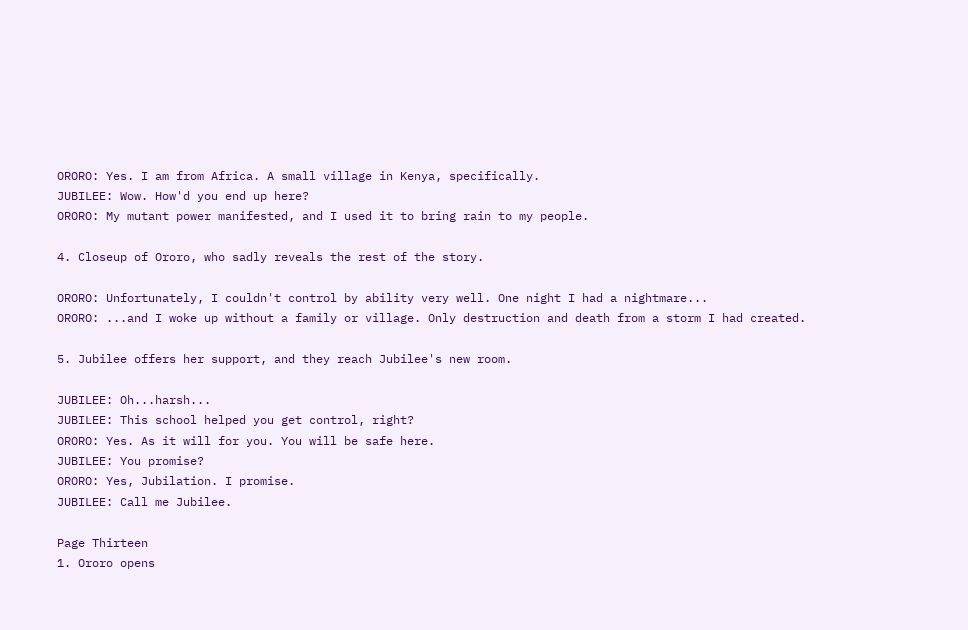ORORO: Yes. I am from Africa. A small village in Kenya, specifically.
JUBILEE: Wow. How'd you end up here?
ORORO: My mutant power manifested, and I used it to bring rain to my people.

4. Closeup of Ororo, who sadly reveals the rest of the story.

ORORO: Unfortunately, I couldn't control by ability very well. One night I had a nightmare...
ORORO: ...and I woke up without a family or village. Only destruction and death from a storm I had created.

5. Jubilee offers her support, and they reach Jubilee's new room.

JUBILEE: Oh...harsh...
JUBILEE: This school helped you get control, right?
ORORO: Yes. As it will for you. You will be safe here.
JUBILEE: You promise?
ORORO: Yes, Jubilation. I promise.
JUBILEE: Call me Jubilee.

Page Thirteen
1. Ororo opens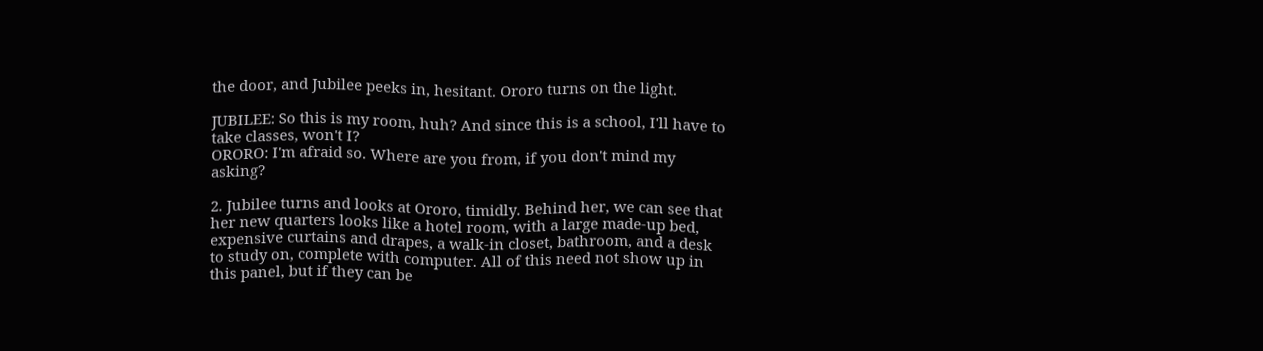the door, and Jubilee peeks in, hesitant. Ororo turns on the light.

JUBILEE: So this is my room, huh? And since this is a school, I'll have to take classes, won't I?
ORORO: I'm afraid so. Where are you from, if you don't mind my asking?

2. Jubilee turns and looks at Ororo, timidly. Behind her, we can see that her new quarters looks like a hotel room, with a large made-up bed, expensive curtains and drapes, a walk-in closet, bathroom, and a desk to study on, complete with computer. All of this need not show up in this panel, but if they can be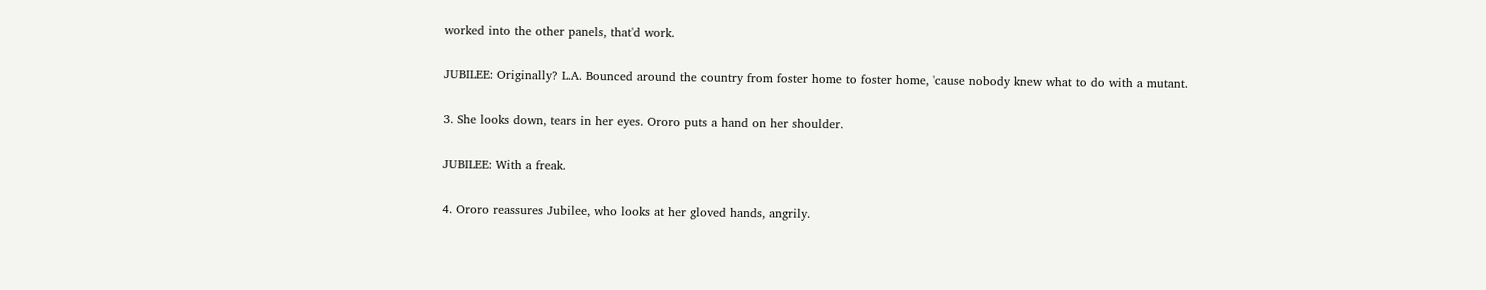worked into the other panels, that'd work.

JUBILEE: Originally? L.A. Bounced around the country from foster home to foster home, 'cause nobody knew what to do with a mutant.

3. She looks down, tears in her eyes. Ororo puts a hand on her shoulder.

JUBILEE: With a freak.

4. Ororo reassures Jubilee, who looks at her gloved hands, angrily.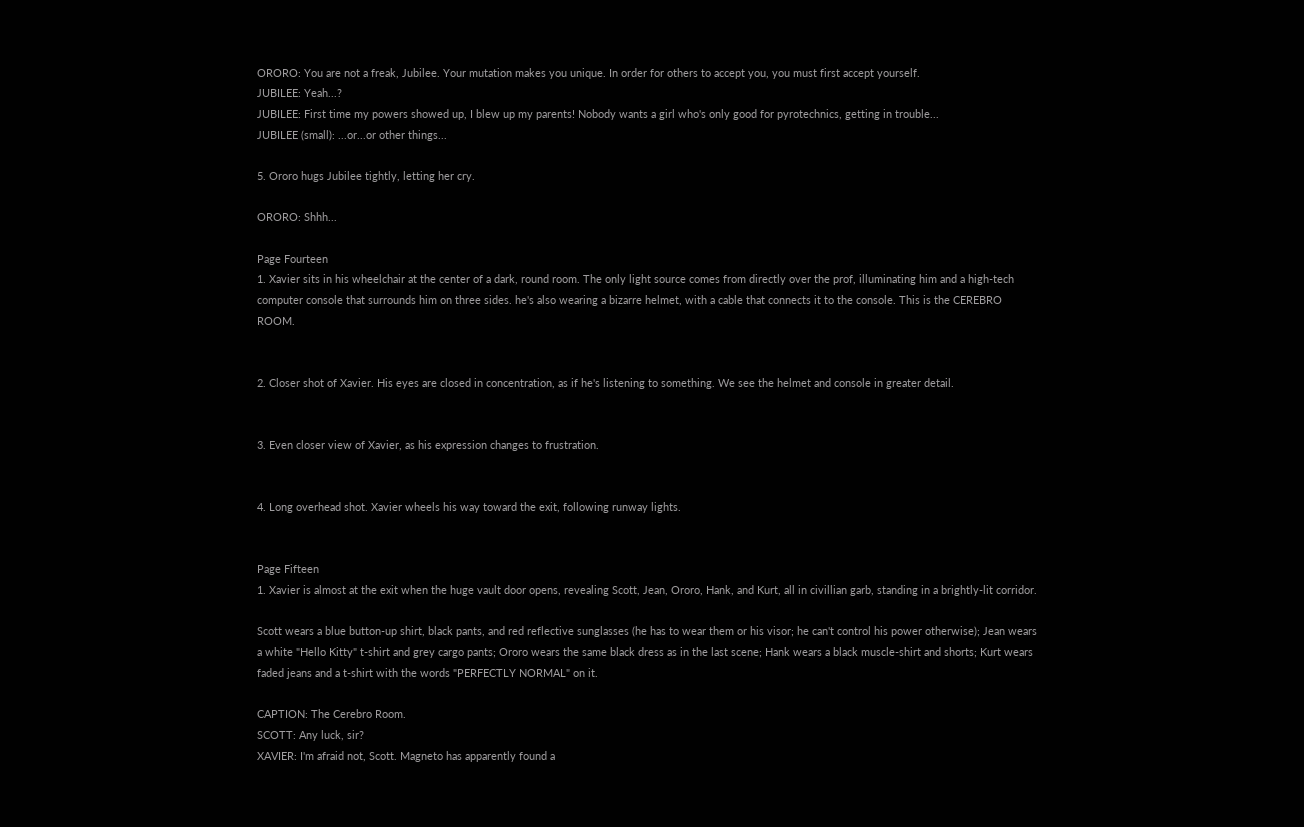ORORO: You are not a freak, Jubilee. Your mutation makes you unique. In order for others to accept you, you must first accept yourself.
JUBILEE: Yeah...?
JUBILEE: First time my powers showed up, I blew up my parents! Nobody wants a girl who's only good for pyrotechnics, getting in trouble...
JUBILEE (small): ...or...or other things...

5. Ororo hugs Jubilee tightly, letting her cry.

ORORO: Shhh...

Page Fourteen
1. Xavier sits in his wheelchair at the center of a dark, round room. The only light source comes from directly over the prof, illuminating him and a high-tech computer console that surrounds him on three sides. he's also wearing a bizarre helmet, with a cable that connects it to the console. This is the CEREBRO ROOM.


2. Closer shot of Xavier. His eyes are closed in concentration, as if he's listening to something. We see the helmet and console in greater detail.


3. Even closer view of Xavier, as his expression changes to frustration.


4. Long overhead shot. Xavier wheels his way toward the exit, following runway lights.


Page Fifteen
1. Xavier is almost at the exit when the huge vault door opens, revealing Scott, Jean, Ororo, Hank, and Kurt, all in civillian garb, standing in a brightly-lit corridor.

Scott wears a blue button-up shirt, black pants, and red reflective sunglasses (he has to wear them or his visor; he can't control his power otherwise); Jean wears a white "Hello Kitty" t-shirt and grey cargo pants; Ororo wears the same black dress as in the last scene; Hank wears a black muscle-shirt and shorts; Kurt wears faded jeans and a t-shirt with the words "PERFECTLY NORMAL" on it.

CAPTION: The Cerebro Room.
SCOTT: Any luck, sir?
XAVIER: I'm afraid not, Scott. Magneto has apparently found a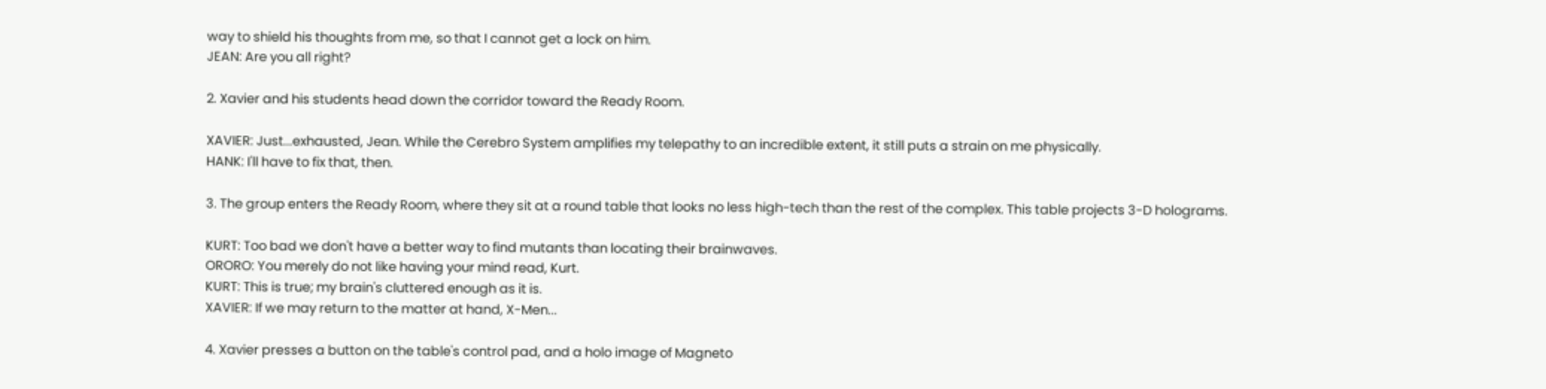way to shield his thoughts from me, so that I cannot get a lock on him.
JEAN: Are you all right?

2. Xavier and his students head down the corridor toward the Ready Room.

XAVIER: Just...exhausted, Jean. While the Cerebro System amplifies my telepathy to an incredible extent, it still puts a strain on me physically.
HANK: I'll have to fix that, then.

3. The group enters the Ready Room, where they sit at a round table that looks no less high-tech than the rest of the complex. This table projects 3-D holograms.

KURT: Too bad we don't have a better way to find mutants than locating their brainwaves.
ORORO: You merely do not like having your mind read, Kurt.
KURT: This is true; my brain's cluttered enough as it is.
XAVIER: If we may return to the matter at hand, X-Men...

4. Xavier presses a button on the table's control pad, and a holo image of Magneto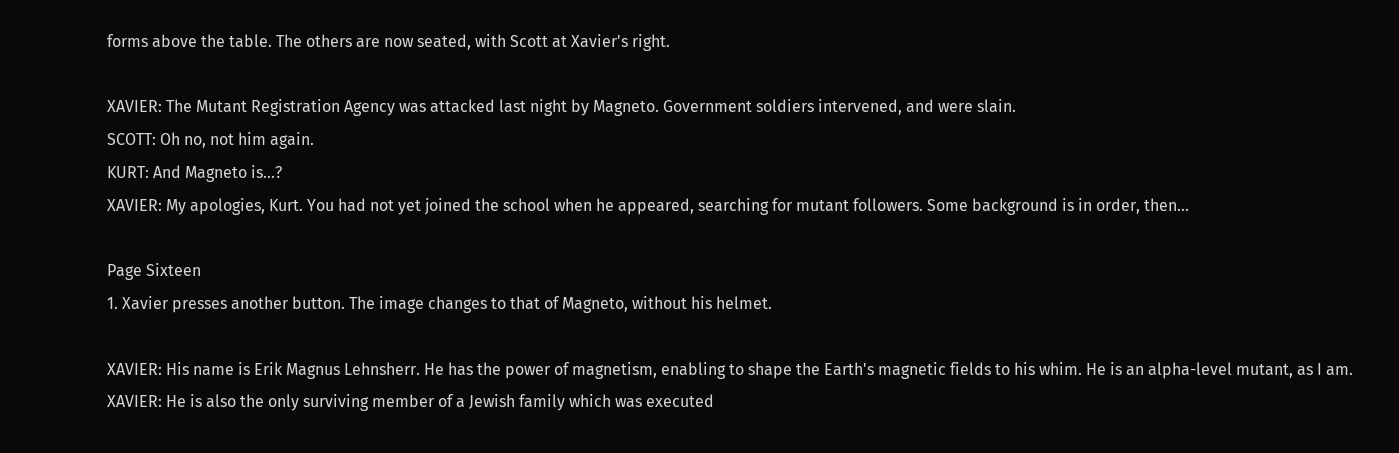forms above the table. The others are now seated, with Scott at Xavier's right.

XAVIER: The Mutant Registration Agency was attacked last night by Magneto. Government soldiers intervened, and were slain.
SCOTT: Oh no, not him again.
KURT: And Magneto is...?
XAVIER: My apologies, Kurt. You had not yet joined the school when he appeared, searching for mutant followers. Some background is in order, then...

Page Sixteen
1. Xavier presses another button. The image changes to that of Magneto, without his helmet.

XAVIER: His name is Erik Magnus Lehnsherr. He has the power of magnetism, enabling to shape the Earth's magnetic fields to his whim. He is an alpha-level mutant, as I am.
XAVIER: He is also the only surviving member of a Jewish family which was executed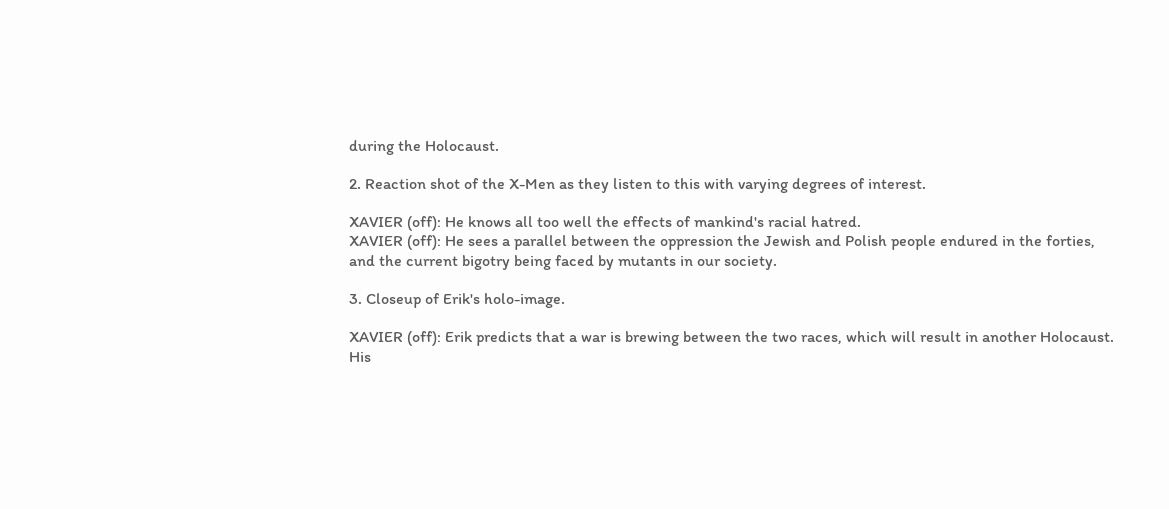during the Holocaust.

2. Reaction shot of the X-Men as they listen to this with varying degrees of interest.

XAVIER (off): He knows all too well the effects of mankind's racial hatred.
XAVIER (off): He sees a parallel between the oppression the Jewish and Polish people endured in the forties, and the current bigotry being faced by mutants in our society.

3. Closeup of Erik's holo-image.

XAVIER (off): Erik predicts that a war is brewing between the two races, which will result in another Holocaust. His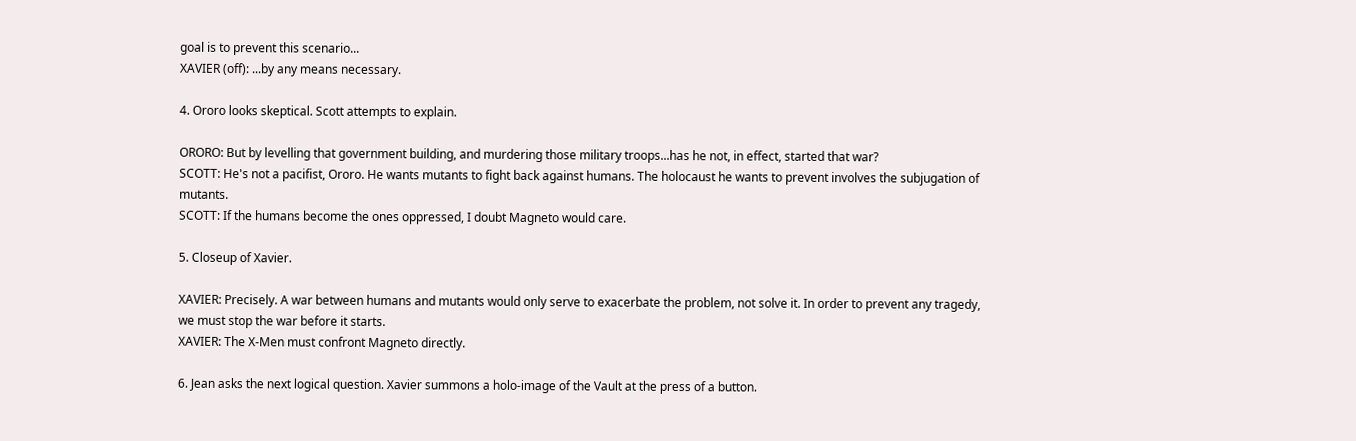goal is to prevent this scenario...
XAVIER (off): ...by any means necessary.

4. Ororo looks skeptical. Scott attempts to explain.

ORORO: But by levelling that government building, and murdering those military troops...has he not, in effect, started that war?
SCOTT: He's not a pacifist, Ororo. He wants mutants to fight back against humans. The holocaust he wants to prevent involves the subjugation of mutants.
SCOTT: If the humans become the ones oppressed, I doubt Magneto would care.

5. Closeup of Xavier.

XAVIER: Precisely. A war between humans and mutants would only serve to exacerbate the problem, not solve it. In order to prevent any tragedy, we must stop the war before it starts.
XAVIER: The X-Men must confront Magneto directly.

6. Jean asks the next logical question. Xavier summons a holo-image of the Vault at the press of a button.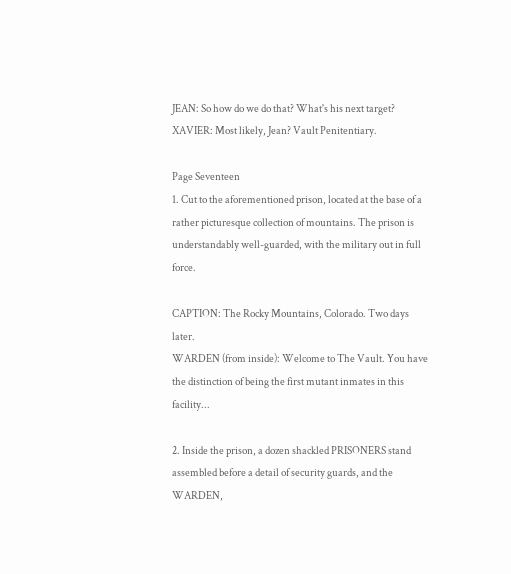JEAN: So how do we do that? What's his next target?
XAVIER: Most likely, Jean? Vault Penitentiary.

Page Seventeen
1. Cut to the aforementioned prison, located at the base of a rather picturesque collection of mountains. The prison is understandably well-guarded, with the military out in full force.

CAPTION: The Rocky Mountains, Colorado. Two days later.
WARDEN (from inside): Welcome to The Vault. You have the distinction of being the first mutant inmates in this facility...

2. Inside the prison, a dozen shackled PRISONERS stand assembled before a detail of security guards, and the WARDEN,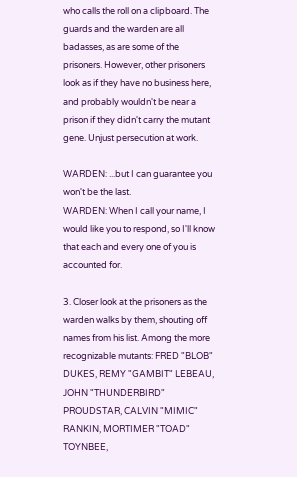who calls the roll on a clipboard. The guards and the warden are all badasses, as are some of the prisoners. However, other prisoners look as if they have no business here, and probably wouldn't be near a prison if they didn't carry the mutant gene. Unjust persecution at work.

WARDEN: ...but I can guarantee you won't be the last.
WARDEN: When I call your name, I would like you to respond, so I'll know that each and every one of you is accounted for.

3. Closer look at the prisoners as the warden walks by them, shouting off names from his list. Among the more recognizable mutants: FRED "BLOB" DUKES, REMY "GAMBIT" LEBEAU, JOHN "THUNDERBIRD" PROUDSTAR, CALVIN "MIMIC" RANKIN, MORTIMER "TOAD" TOYNBEE,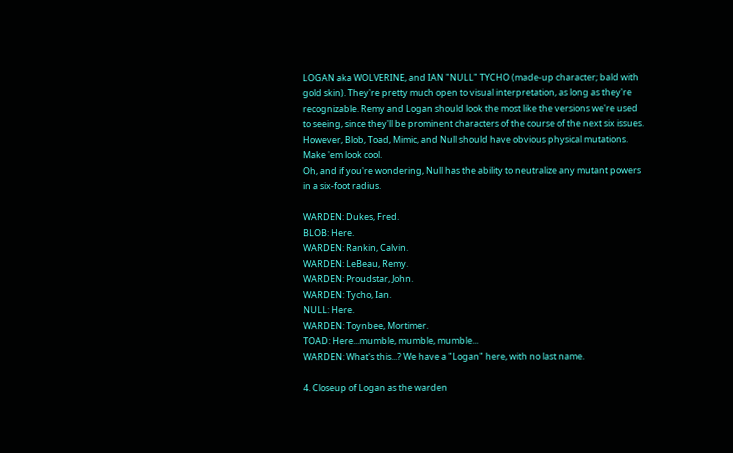LOGAN aka WOLVERINE, and IAN "NULL" TYCHO (made-up character; bald with gold skin). They're pretty much open to visual interpretation, as long as they're recognizable. Remy and Logan should look the most like the versions we're used to seeing, since they'll be prominent characters of the course of the next six issues. However, Blob, Toad, Mimic, and Null should have obvious physical mutations. Make 'em look cool.
Oh, and if you're wondering, Null has the ability to neutralize any mutant powers in a six-foot radius.

WARDEN: Dukes, Fred.
BLOB: Here.
WARDEN: Rankin, Calvin.
WARDEN: LeBeau, Remy.
WARDEN: Proudstar, John.
WARDEN: Tycho, Ian.
NULL: Here.
WARDEN: Toynbee, Mortimer.
TOAD: Here...mumble, mumble, mumble...
WARDEN: What's this...? We have a "Logan" here, with no last name.

4. Closeup of Logan as the warden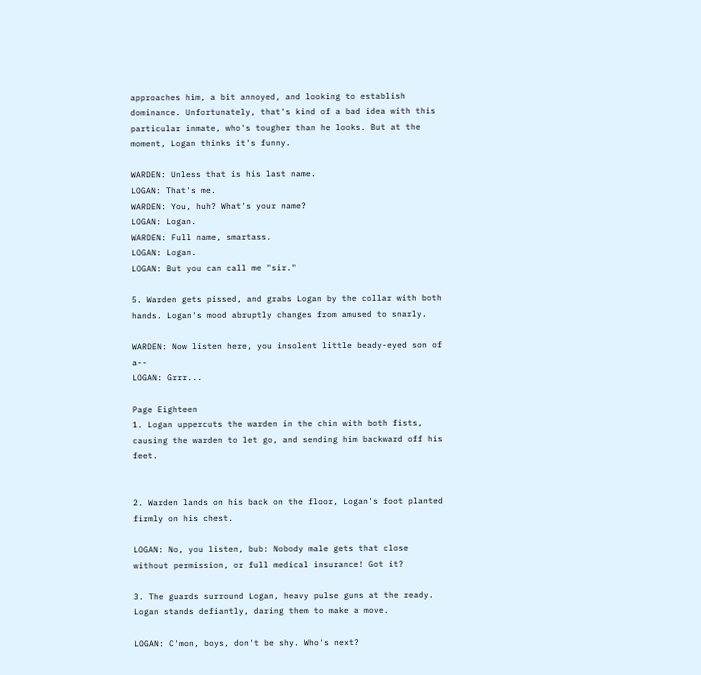approaches him, a bit annoyed, and looking to establish dominance. Unfortunately, that's kind of a bad idea with this particular inmate, who's tougher than he looks. But at the moment, Logan thinks it's funny.

WARDEN: Unless that is his last name.
LOGAN: That's me.
WARDEN: You, huh? What's your name?
LOGAN: Logan.
WARDEN: Full name, smartass.
LOGAN: Logan.
LOGAN: But you can call me "sir."

5. Warden gets pissed, and grabs Logan by the collar with both hands. Logan's mood abruptly changes from amused to snarly.

WARDEN: Now listen here, you insolent little beady-eyed son of a--
LOGAN: Grrr...

Page Eighteen
1. Logan uppercuts the warden in the chin with both fists, causing the warden to let go, and sending him backward off his feet.


2. Warden lands on his back on the floor, Logan's foot planted firmly on his chest.

LOGAN: No, you listen, bub: Nobody male gets that close without permission, or full medical insurance! Got it?

3. The guards surround Logan, heavy pulse guns at the ready. Logan stands defiantly, daring them to make a move.

LOGAN: C'mon, boys, don't be shy. Who's next?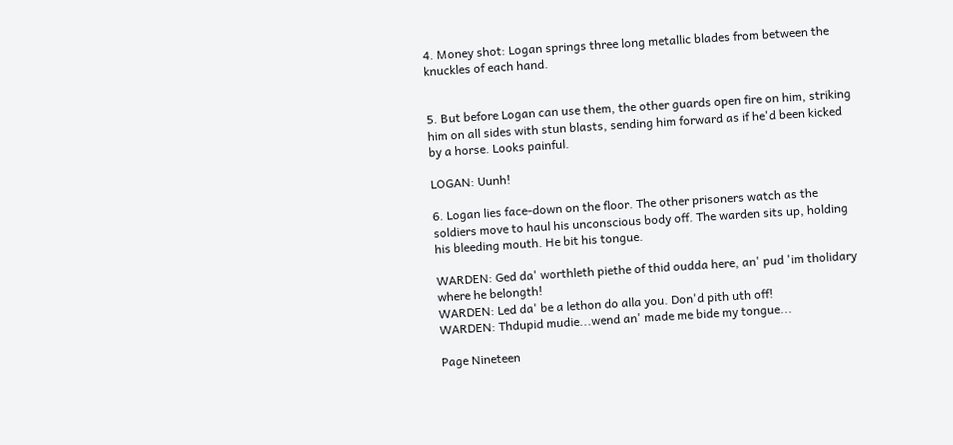4. Money shot: Logan springs three long metallic blades from between the knuckles of each hand.


5. But before Logan can use them, the other guards open fire on him, striking him on all sides with stun blasts, sending him forward as if he'd been kicked by a horse. Looks painful.

LOGAN: Uunh!

6. Logan lies face-down on the floor. The other prisoners watch as the soldiers move to haul his unconscious body off. The warden sits up, holding his bleeding mouth. He bit his tongue.

WARDEN: Ged da' worthleth piethe of thid oudda here, an' pud 'im tholidary where he belongth!
WARDEN: Led da' be a lethon do alla you. Don'd pith uth off!
WARDEN: Thdupid mudie...wend an' made me bide my tongue...

Page Nineteen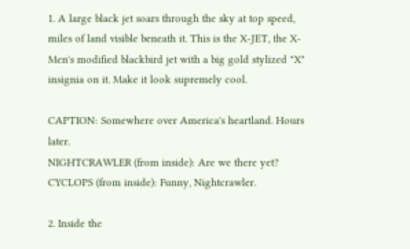1. A large black jet soars through the sky at top speed, miles of land visible beneath it. This is the X-JET, the X-Men's modified blackbird jet with a big gold stylized "X" insignia on it. Make it look supremely cool.

CAPTION: Somewhere over America's heartland. Hours later.
NIGHTCRAWLER (from inside): Are we there yet?
CYCLOPS (from inside): Funny, Nightcrawler.

2. Inside the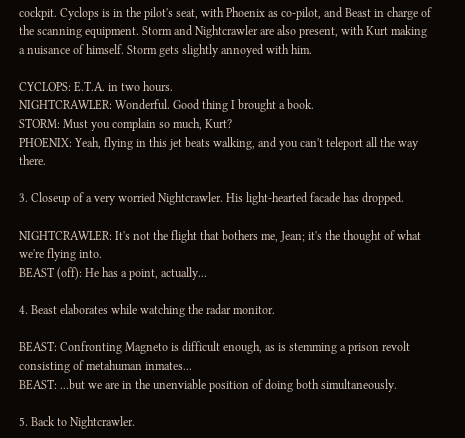cockpit. Cyclops is in the pilot's seat, with Phoenix as co-pilot, and Beast in charge of the scanning equipment. Storm and Nightcrawler are also present, with Kurt making a nuisance of himself. Storm gets slightly annoyed with him.

CYCLOPS: E.T.A. in two hours.
NIGHTCRAWLER: Wonderful. Good thing I brought a book.
STORM: Must you complain so much, Kurt?
PHOENIX: Yeah, flying in this jet beats walking, and you can't teleport all the way there.

3. Closeup of a very worried Nightcrawler. His light-hearted facade has dropped.

NIGHTCRAWLER: It's not the flight that bothers me, Jean; it's the thought of what we're flying into.
BEAST (off): He has a point, actually...

4. Beast elaborates while watching the radar monitor.

BEAST: Confronting Magneto is difficult enough, as is stemming a prison revolt consisting of metahuman inmates...
BEAST: ...but we are in the unenviable position of doing both simultaneously.

5. Back to Nightcrawler.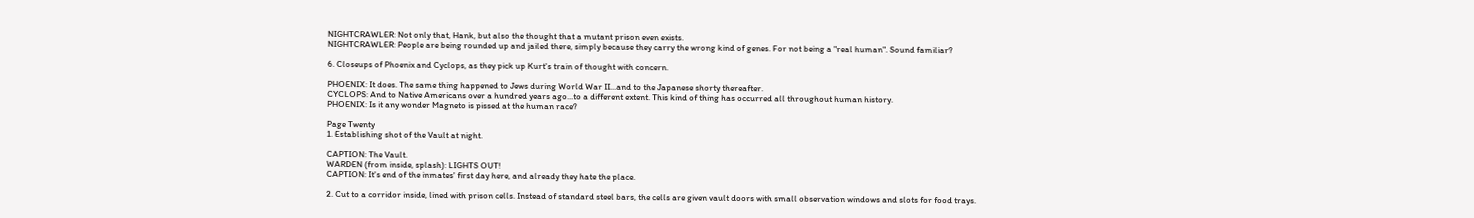NIGHTCRAWLER: Not only that, Hank, but also the thought that a mutant prison even exists.
NIGHTCRAWLER: People are being rounded up and jailed there, simply because they carry the wrong kind of genes. For not being a "real human". Sound familiar?

6. Closeups of Phoenix and Cyclops, as they pick up Kurt's train of thought with concern.

PHOENIX: It does. The same thing happened to Jews during World War II...and to the Japanese shorty thereafter.
CYCLOPS: And to Native Americans over a hundred years ago...to a different extent. This kind of thing has occurred all throughout human history.
PHOENIX: Is it any wonder Magneto is pissed at the human race?

Page Twenty
1. Establishing shot of the Vault at night.

CAPTION: The Vault.
WARDEN (from inside, splash): LIGHTS OUT!
CAPTION: It's end of the inmates' first day here, and already they hate the place.

2. Cut to a corridor inside, lined with prison cells. Instead of standard steel bars, the cells are given vault doors with small observation windows and slots for food trays.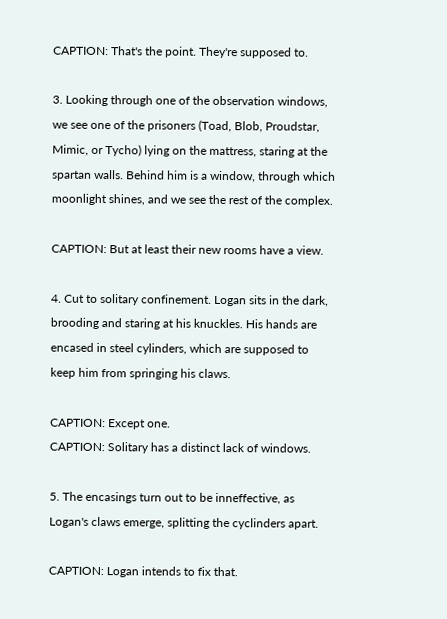CAPTION: That's the point. They're supposed to.

3. Looking through one of the observation windows, we see one of the prisoners (Toad, Blob, Proudstar, Mimic, or Tycho) lying on the mattress, staring at the spartan walls. Behind him is a window, through which moonlight shines, and we see the rest of the complex.

CAPTION: But at least their new rooms have a view.

4. Cut to solitary confinement. Logan sits in the dark, brooding and staring at his knuckles. His hands are encased in steel cylinders, which are supposed to keep him from springing his claws.

CAPTION: Except one.
CAPTION: Solitary has a distinct lack of windows.

5. The encasings turn out to be inneffective, as Logan's claws emerge, splitting the cyclinders apart.

CAPTION: Logan intends to fix that.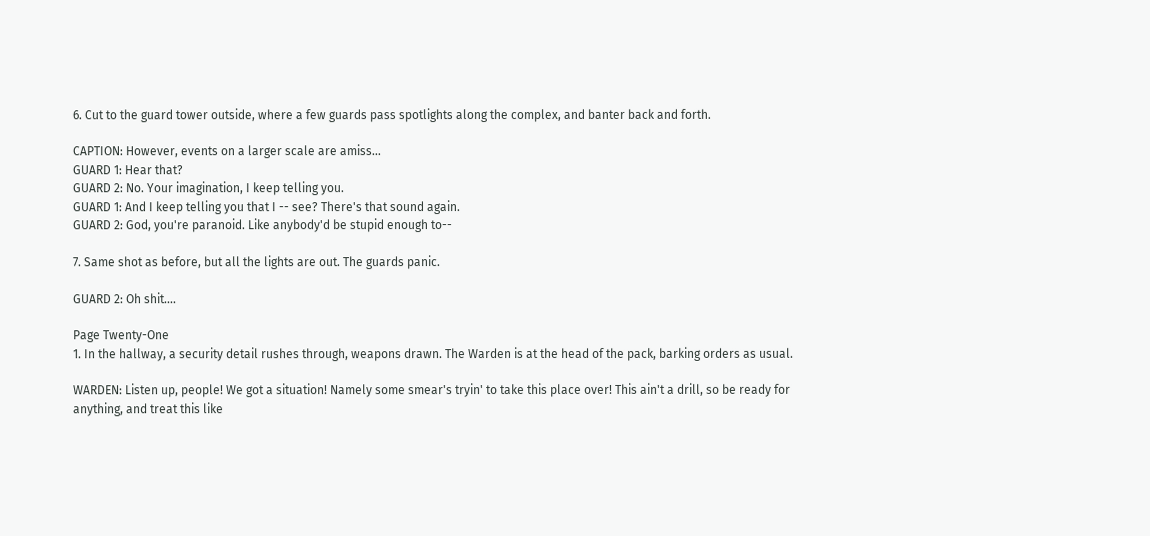6. Cut to the guard tower outside, where a few guards pass spotlights along the complex, and banter back and forth.

CAPTION: However, events on a larger scale are amiss...
GUARD 1: Hear that?
GUARD 2: No. Your imagination, I keep telling you.
GUARD 1: And I keep telling you that I -- see? There's that sound again.
GUARD 2: God, you're paranoid. Like anybody'd be stupid enough to--

7. Same shot as before, but all the lights are out. The guards panic.

GUARD 2: Oh shit....

Page Twenty-One
1. In the hallway, a security detail rushes through, weapons drawn. The Warden is at the head of the pack, barking orders as usual.

WARDEN: Listen up, people! We got a situation! Namely some smear's tryin' to take this place over! This ain't a drill, so be ready for anything, and treat this like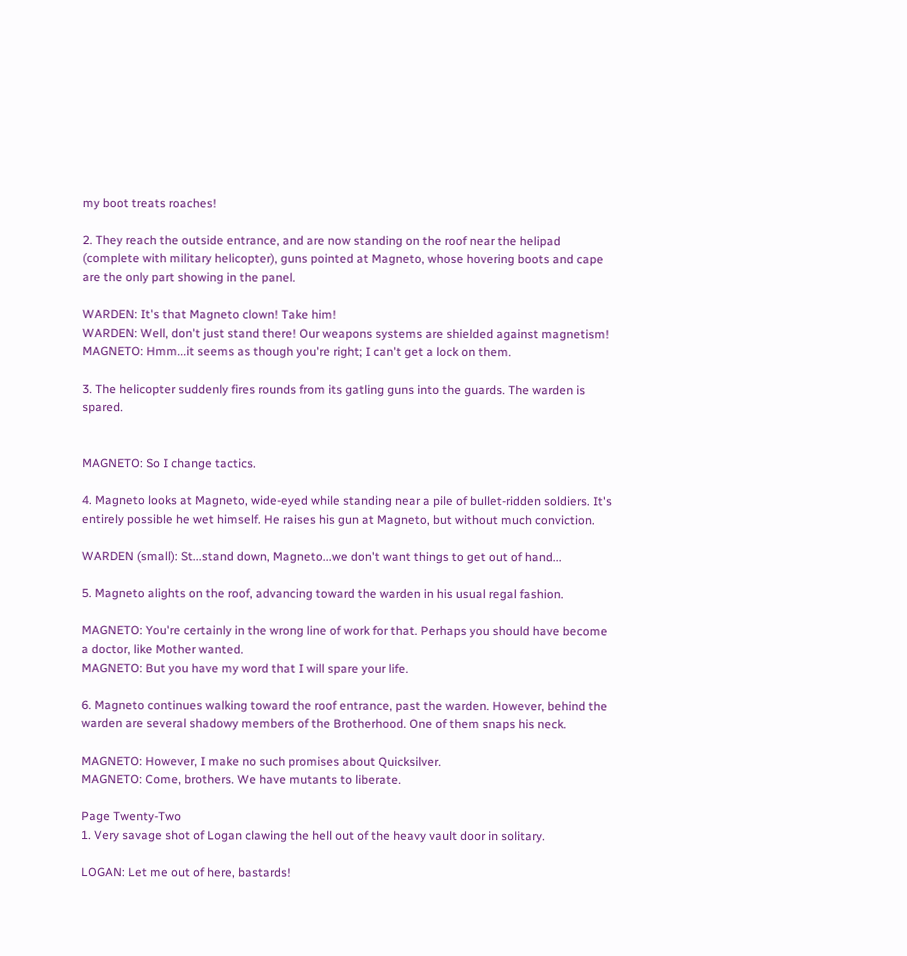my boot treats roaches!

2. They reach the outside entrance, and are now standing on the roof near the helipad (complete with military helicopter), guns pointed at Magneto, whose hovering boots and cape are the only part showing in the panel.

WARDEN: It's that Magneto clown! Take him!
WARDEN: Well, don't just stand there! Our weapons systems are shielded against magnetism!
MAGNETO: Hmm...it seems as though you're right; I can't get a lock on them.

3. The helicopter suddenly fires rounds from its gatling guns into the guards. The warden is spared.


MAGNETO: So I change tactics.

4. Magneto looks at Magneto, wide-eyed while standing near a pile of bullet-ridden soldiers. It's entirely possible he wet himself. He raises his gun at Magneto, but without much conviction.

WARDEN (small): St...stand down, Magneto...we don't want things to get out of hand...

5. Magneto alights on the roof, advancing toward the warden in his usual regal fashion.

MAGNETO: You're certainly in the wrong line of work for that. Perhaps you should have become a doctor, like Mother wanted.
MAGNETO: But you have my word that I will spare your life.

6. Magneto continues walking toward the roof entrance, past the warden. However, behind the warden are several shadowy members of the Brotherhood. One of them snaps his neck.

MAGNETO: However, I make no such promises about Quicksilver.
MAGNETO: Come, brothers. We have mutants to liberate.

Page Twenty-Two
1. Very savage shot of Logan clawing the hell out of the heavy vault door in solitary.

LOGAN: Let me out of here, bastards!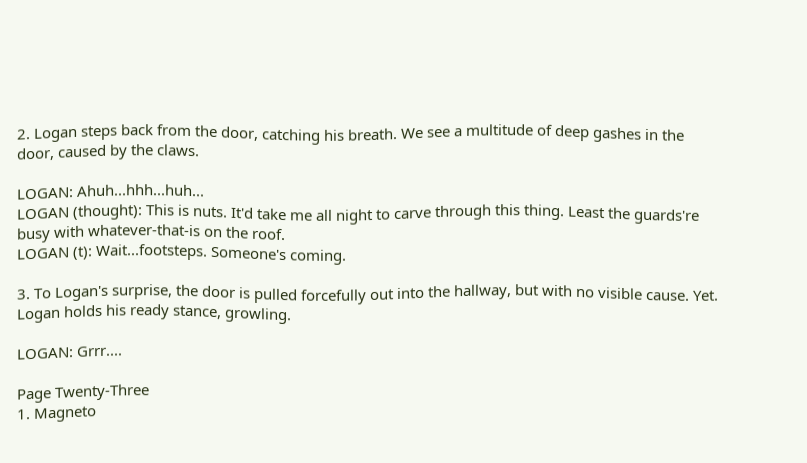2. Logan steps back from the door, catching his breath. We see a multitude of deep gashes in the door, caused by the claws.

LOGAN: Ahuh...hhh...huh...
LOGAN (thought): This is nuts. It'd take me all night to carve through this thing. Least the guards're busy with whatever-that-is on the roof.
LOGAN (t): Wait...footsteps. Someone's coming.

3. To Logan's surprise, the door is pulled forcefully out into the hallway, but with no visible cause. Yet. Logan holds his ready stance, growling.

LOGAN: Grrr....

Page Twenty-Three
1. Magneto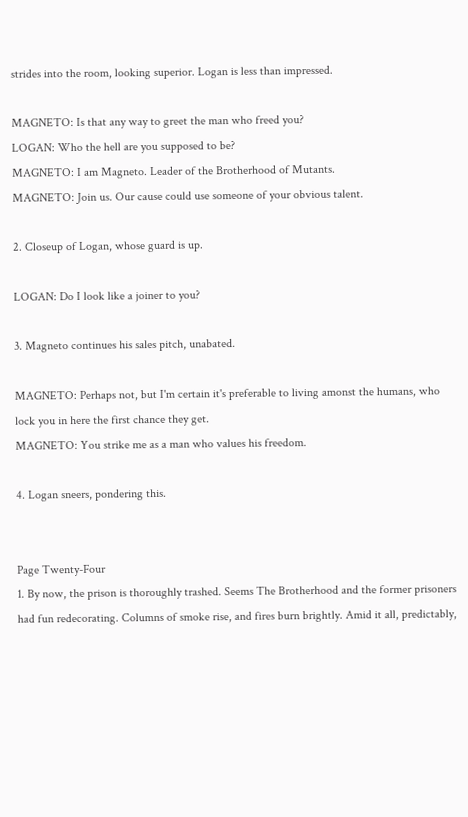strides into the room, looking superior. Logan is less than impressed.

MAGNETO: Is that any way to greet the man who freed you?
LOGAN: Who the hell are you supposed to be?
MAGNETO: I am Magneto. Leader of the Brotherhood of Mutants.
MAGNETO: Join us. Our cause could use someone of your obvious talent.

2. Closeup of Logan, whose guard is up.

LOGAN: Do I look like a joiner to you?

3. Magneto continues his sales pitch, unabated.

MAGNETO: Perhaps not, but I'm certain it's preferable to living amonst the humans, who lock you in here the first chance they get.
MAGNETO: You strike me as a man who values his freedom.

4. Logan sneers, pondering this.


Page Twenty-Four
1. By now, the prison is thoroughly trashed. Seems The Brotherhood and the former prisoners had fun redecorating. Columns of smoke rise, and fires burn brightly. Amid it all, predictably,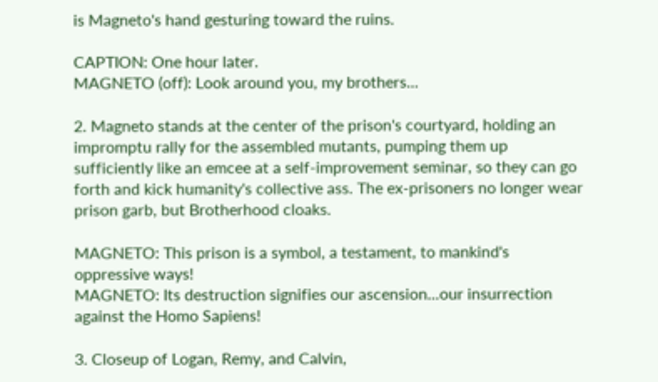is Magneto's hand gesturing toward the ruins.

CAPTION: One hour later.
MAGNETO (off): Look around you, my brothers...

2. Magneto stands at the center of the prison's courtyard, holding an impromptu rally for the assembled mutants, pumping them up sufficiently like an emcee at a self-improvement seminar, so they can go forth and kick humanity's collective ass. The ex-prisoners no longer wear prison garb, but Brotherhood cloaks.

MAGNETO: This prison is a symbol, a testament, to mankind's oppressive ways!
MAGNETO: Its destruction signifies our ascension...our insurrection against the Homo Sapiens!

3. Closeup of Logan, Remy, and Calvin,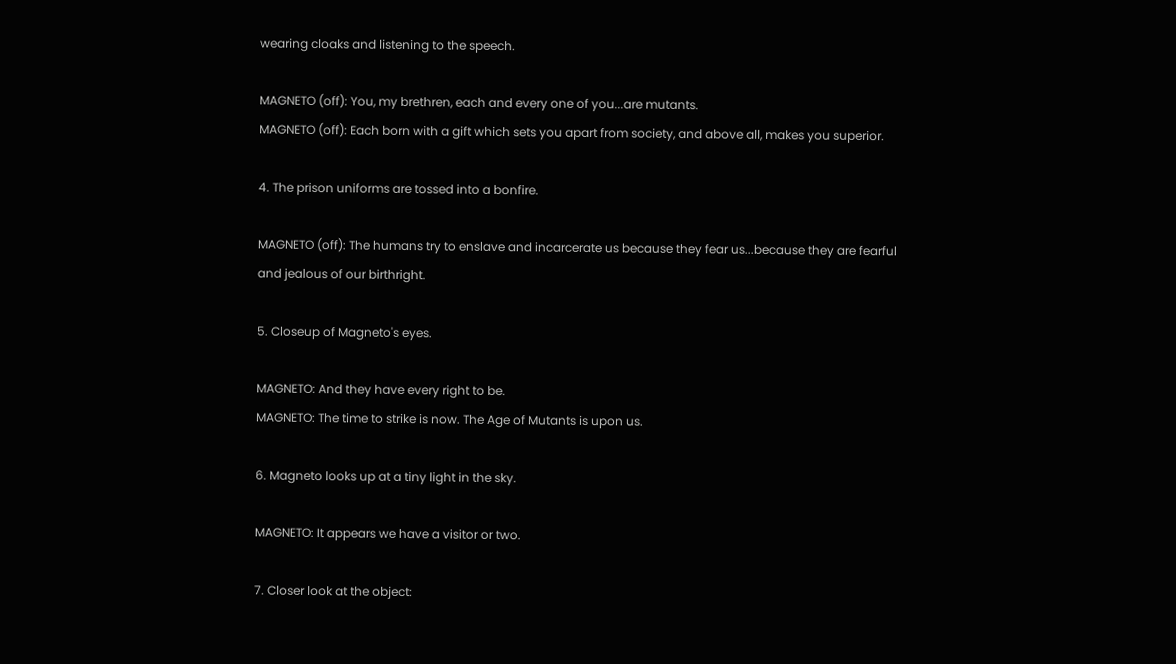wearing cloaks and listening to the speech.

MAGNETO (off): You, my brethren, each and every one of you...are mutants.
MAGNETO (off): Each born with a gift which sets you apart from society, and above all, makes you superior.

4. The prison uniforms are tossed into a bonfire.

MAGNETO (off): The humans try to enslave and incarcerate us because they fear us...because they are fearful and jealous of our birthright.

5. Closeup of Magneto's eyes.

MAGNETO: And they have every right to be.
MAGNETO: The time to strike is now. The Age of Mutants is upon us.

6. Magneto looks up at a tiny light in the sky.

MAGNETO: It appears we have a visitor or two.

7. Closer look at the object: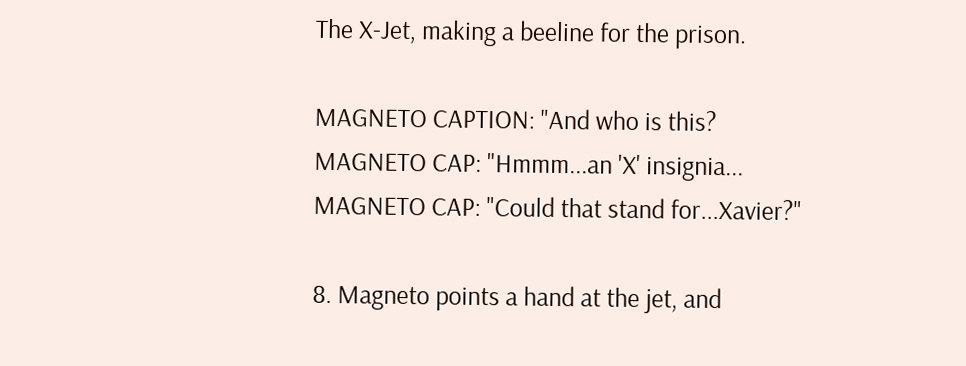The X-Jet, making a beeline for the prison.

MAGNETO CAPTION: "And who is this?
MAGNETO CAP: "Hmmm...an 'X' insignia...
MAGNETO CAP: "Could that stand for...Xavier?"

8. Magneto points a hand at the jet, and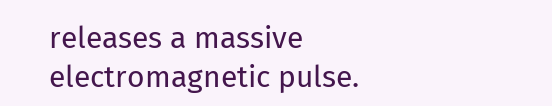releases a massive electromagnetic pulse.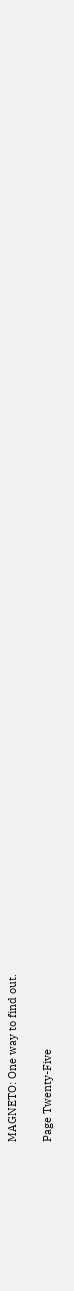MAGNETO: One way to find out.

Page Twenty-Five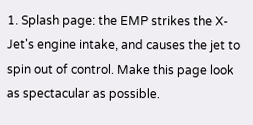1. Splash page: the EMP strikes the X-Jet's engine intake, and causes the jet to spin out of control. Make this page look as spectacular as possible.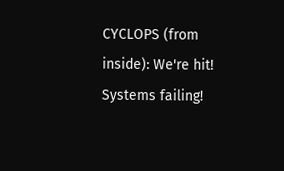CYCLOPS (from inside): We're hit! Systems failing!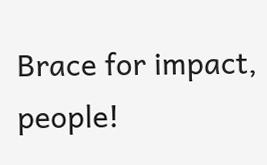Brace for impact, people!